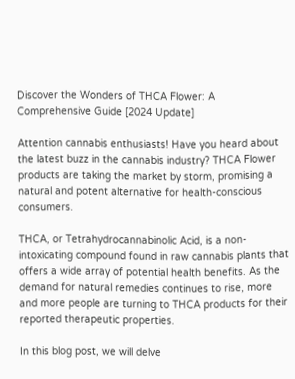Discover the Wonders of THCA Flower: A Comprehensive Guide [2024 Update]

Attention cannabis enthusiasts! Have you heard about the latest buzz in the cannabis industry? THCA Flower products are taking the market by storm, promising a natural and potent alternative for health-conscious consumers.

THCA, or Tetrahydrocannabinolic Acid, is a non-intoxicating compound found in raw cannabis plants that offers a wide array of potential health benefits. As the demand for natural remedies continues to rise, more and more people are turning to THCA products for their reported therapeutic properties.

In this blog post, we will delve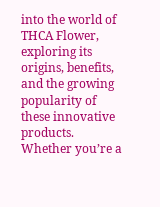into the world of THCA Flower, exploring its origins, benefits, and the growing popularity of these innovative products. Whether you’re a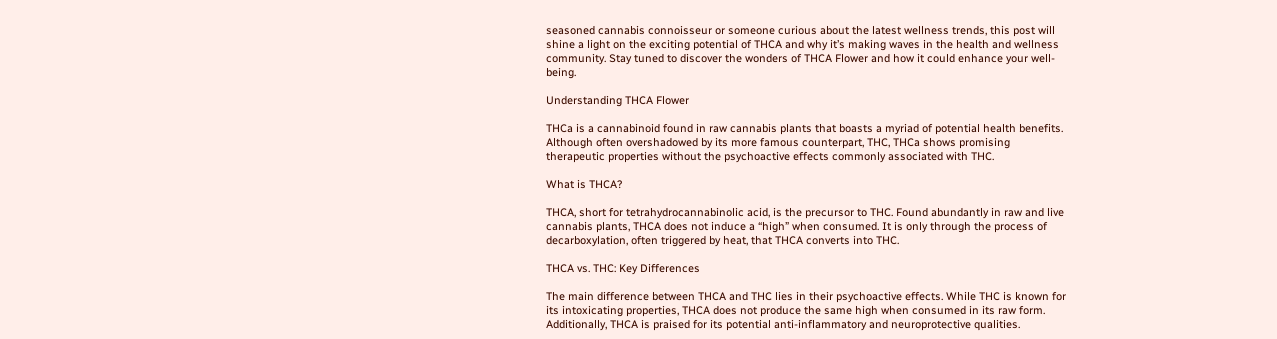seasoned cannabis connoisseur or someone curious about the latest wellness trends, this post will shine a light on the exciting potential of THCA and why it’s making waves in the health and wellness community. Stay tuned to discover the wonders of THCA Flower and how it could enhance your well-being.

Understanding THCA Flower

THCa is a cannabinoid found in raw cannabis plants that boasts a myriad of potential health benefits. Although often overshadowed by its more famous counterpart, THC, THCa shows promising therapeutic properties without the psychoactive effects commonly associated with THC.

What is THCA?

THCA, short for tetrahydrocannabinolic acid, is the precursor to THC. Found abundantly in raw and live cannabis plants, THCA does not induce a “high” when consumed. It is only through the process of decarboxylation, often triggered by heat, that THCA converts into THC.

THCA vs. THC: Key Differences

The main difference between THCA and THC lies in their psychoactive effects. While THC is known for its intoxicating properties, THCA does not produce the same high when consumed in its raw form. Additionally, THCA is praised for its potential anti-inflammatory and neuroprotective qualities.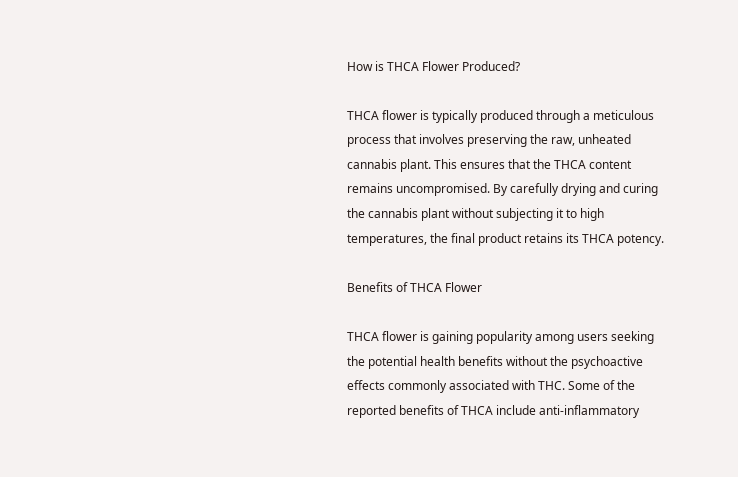How is THCA Flower Produced?

THCA flower is typically produced through a meticulous process that involves preserving the raw, unheated cannabis plant. This ensures that the THCA content remains uncompromised. By carefully drying and curing the cannabis plant without subjecting it to high temperatures, the final product retains its THCA potency.

Benefits of THCA Flower

THCA flower is gaining popularity among users seeking the potential health benefits without the psychoactive effects commonly associated with THC. Some of the reported benefits of THCA include anti-inflammatory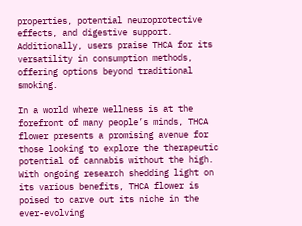properties, potential neuroprotective effects, and digestive support. Additionally, users praise THCA for its versatility in consumption methods, offering options beyond traditional smoking.

In a world where wellness is at the forefront of many people’s minds, THCA flower presents a promising avenue for those looking to explore the therapeutic potential of cannabis without the high. With ongoing research shedding light on its various benefits, THCA flower is poised to carve out its niche in the ever-evolving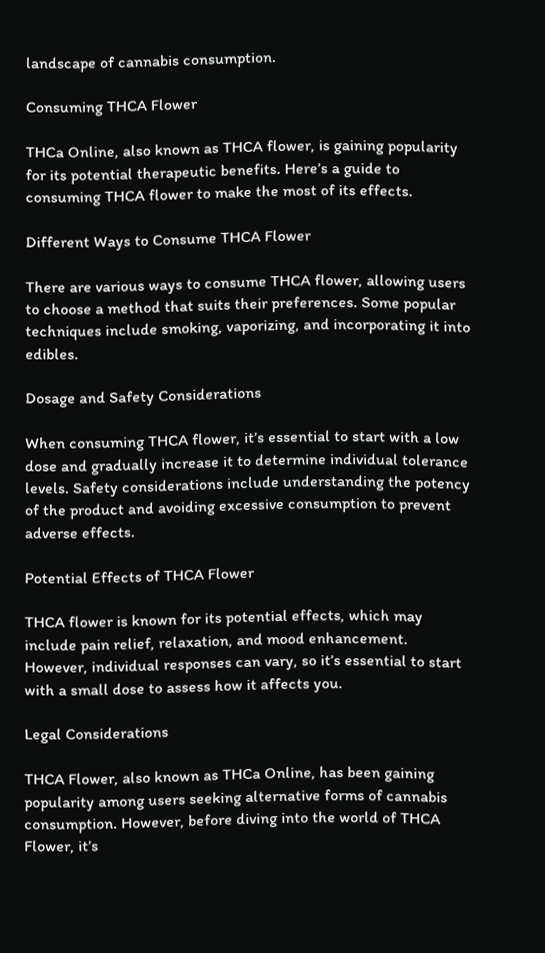landscape of cannabis consumption.

Consuming THCA Flower

THCa Online, also known as THCA flower, is gaining popularity for its potential therapeutic benefits. Here’s a guide to consuming THCA flower to make the most of its effects.

Different Ways to Consume THCA Flower

There are various ways to consume THCA flower, allowing users to choose a method that suits their preferences. Some popular techniques include smoking, vaporizing, and incorporating it into edibles.

Dosage and Safety Considerations

When consuming THCA flower, it’s essential to start with a low dose and gradually increase it to determine individual tolerance levels. Safety considerations include understanding the potency of the product and avoiding excessive consumption to prevent adverse effects.

Potential Effects of THCA Flower

THCA flower is known for its potential effects, which may include pain relief, relaxation, and mood enhancement. However, individual responses can vary, so it’s essential to start with a small dose to assess how it affects you.

Legal Considerations

THCA Flower, also known as THCa Online, has been gaining popularity among users seeking alternative forms of cannabis consumption. However, before diving into the world of THCA Flower, it’s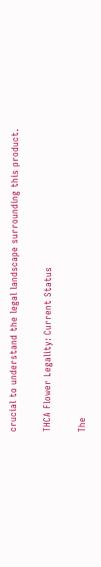crucial to understand the legal landscape surrounding this product.

THCA Flower Legality: Current Status

The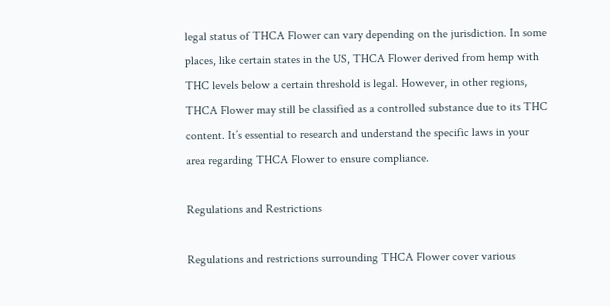legal status of THCA Flower can vary depending on the jurisdiction. In some places, like certain states in the US, THCA Flower derived from hemp with THC levels below a certain threshold is legal. However, in other regions, THCA Flower may still be classified as a controlled substance due to its THC content. It’s essential to research and understand the specific laws in your area regarding THCA Flower to ensure compliance.

Regulations and Restrictions

Regulations and restrictions surrounding THCA Flower cover various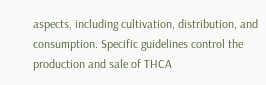aspects, including cultivation, distribution, and consumption. Specific guidelines control the production and sale of THCA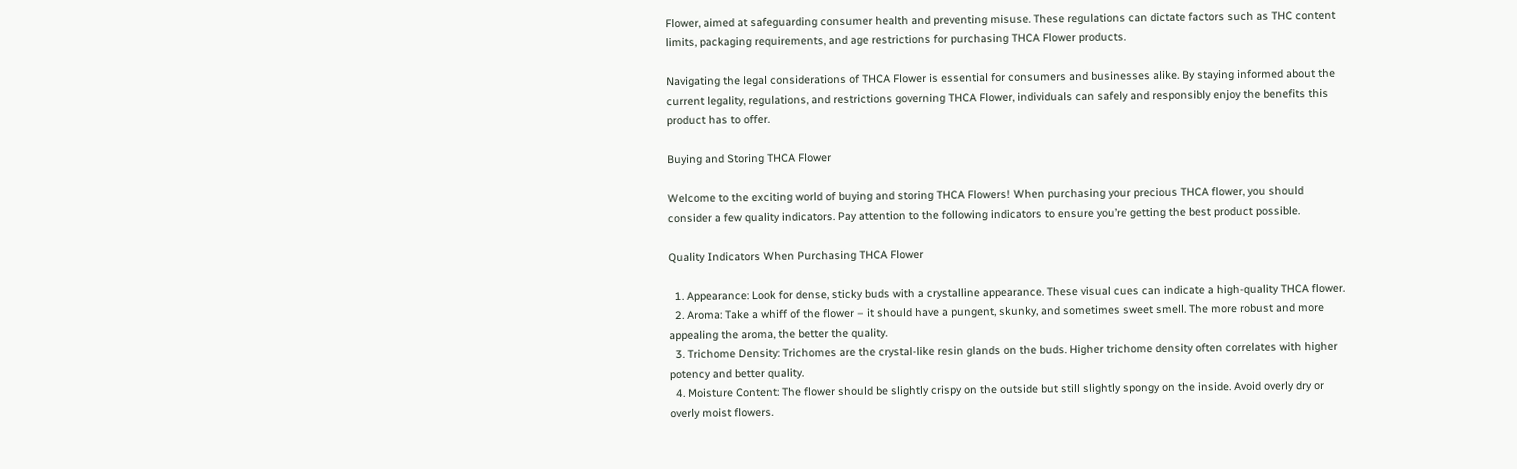Flower, aimed at safeguarding consumer health and preventing misuse. These regulations can dictate factors such as THC content limits, packaging requirements, and age restrictions for purchasing THCA Flower products.

Navigating the legal considerations of THCA Flower is essential for consumers and businesses alike. By staying informed about the current legality, regulations, and restrictions governing THCA Flower, individuals can safely and responsibly enjoy the benefits this product has to offer.

Buying and Storing THCA Flower

Welcome to the exciting world of buying and storing THCA Flowers! When purchasing your precious THCA flower, you should consider a few quality indicators. Pay attention to the following indicators to ensure you’re getting the best product possible.

Quality Indicators When Purchasing THCA Flower

  1. Appearance: Look for dense, sticky buds with a crystalline appearance. These visual cues can indicate a high-quality THCA flower.
  2. Aroma: Take a whiff of the flower – it should have a pungent, skunky, and sometimes sweet smell. The more robust and more appealing the aroma, the better the quality.
  3. Trichome Density: Trichomes are the crystal-like resin glands on the buds. Higher trichome density often correlates with higher potency and better quality.
  4. Moisture Content: The flower should be slightly crispy on the outside but still slightly spongy on the inside. Avoid overly dry or overly moist flowers.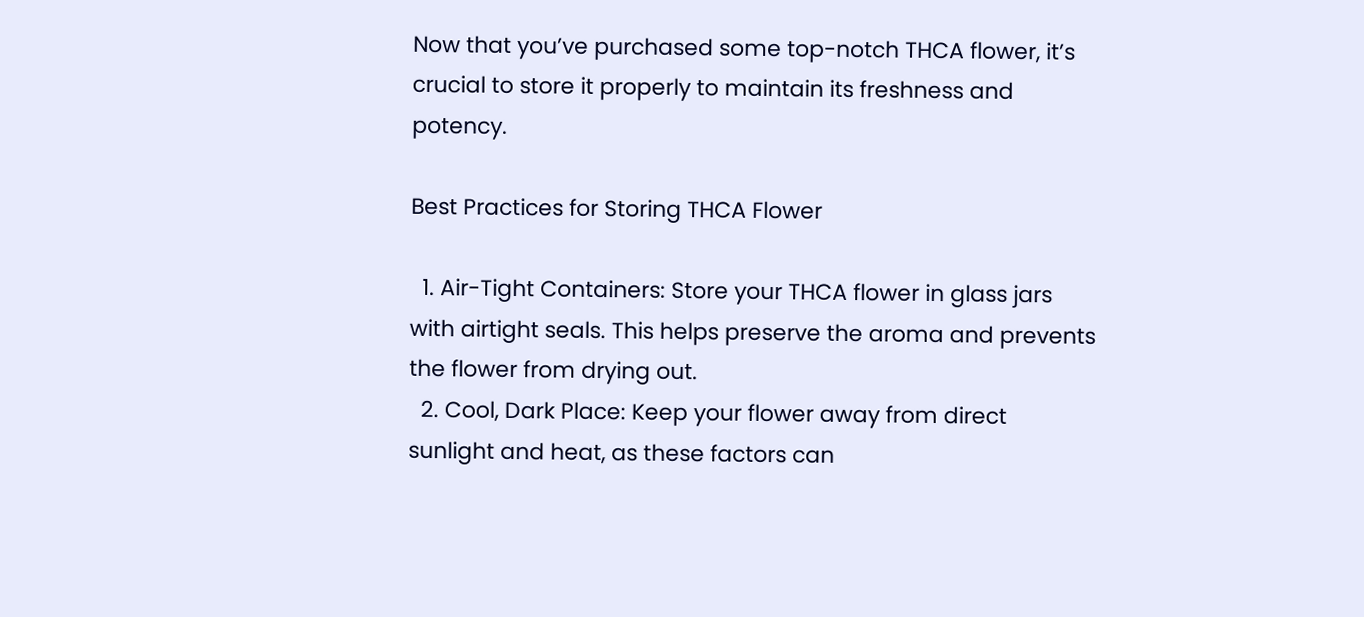Now that you’ve purchased some top-notch THCA flower, it’s crucial to store it properly to maintain its freshness and potency.

Best Practices for Storing THCA Flower

  1. Air-Tight Containers: Store your THCA flower in glass jars with airtight seals. This helps preserve the aroma and prevents the flower from drying out.
  2. Cool, Dark Place: Keep your flower away from direct sunlight and heat, as these factors can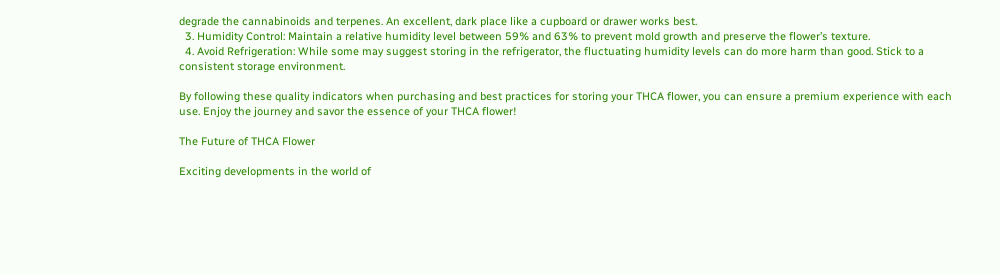degrade the cannabinoids and terpenes. An excellent, dark place like a cupboard or drawer works best.
  3. Humidity Control: Maintain a relative humidity level between 59% and 63% to prevent mold growth and preserve the flower’s texture.
  4. Avoid Refrigeration: While some may suggest storing in the refrigerator, the fluctuating humidity levels can do more harm than good. Stick to a consistent storage environment.

By following these quality indicators when purchasing and best practices for storing your THCA flower, you can ensure a premium experience with each use. Enjoy the journey and savor the essence of your THCA flower!

The Future of THCA Flower

Exciting developments in the world of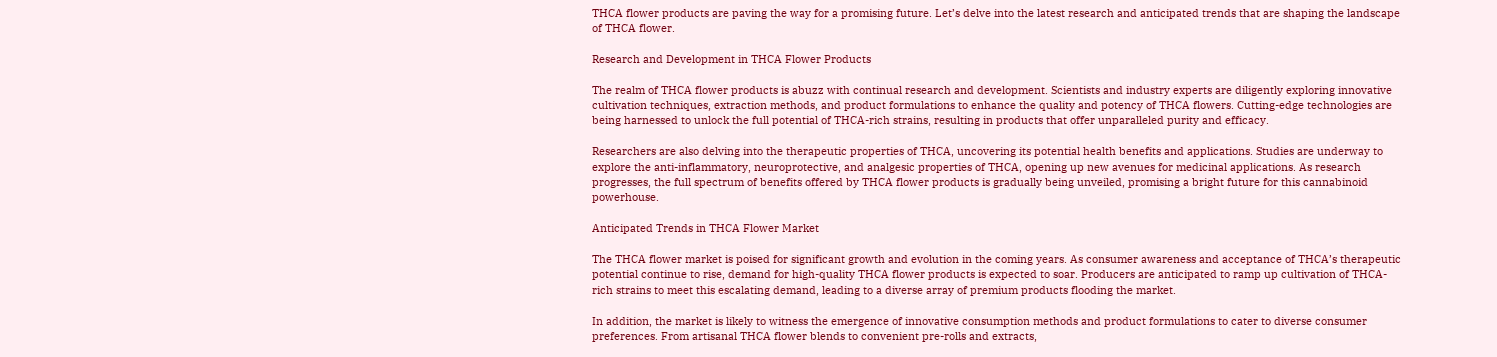THCA flower products are paving the way for a promising future. Let’s delve into the latest research and anticipated trends that are shaping the landscape of THCA flower.

Research and Development in THCA Flower Products

The realm of THCA flower products is abuzz with continual research and development. Scientists and industry experts are diligently exploring innovative cultivation techniques, extraction methods, and product formulations to enhance the quality and potency of THCA flowers. Cutting-edge technologies are being harnessed to unlock the full potential of THCA-rich strains, resulting in products that offer unparalleled purity and efficacy.

Researchers are also delving into the therapeutic properties of THCA, uncovering its potential health benefits and applications. Studies are underway to explore the anti-inflammatory, neuroprotective, and analgesic properties of THCA, opening up new avenues for medicinal applications. As research progresses, the full spectrum of benefits offered by THCA flower products is gradually being unveiled, promising a bright future for this cannabinoid powerhouse.

Anticipated Trends in THCA Flower Market

The THCA flower market is poised for significant growth and evolution in the coming years. As consumer awareness and acceptance of THCA’s therapeutic potential continue to rise, demand for high-quality THCA flower products is expected to soar. Producers are anticipated to ramp up cultivation of THCA-rich strains to meet this escalating demand, leading to a diverse array of premium products flooding the market.

In addition, the market is likely to witness the emergence of innovative consumption methods and product formulations to cater to diverse consumer preferences. From artisanal THCA flower blends to convenient pre-rolls and extracts,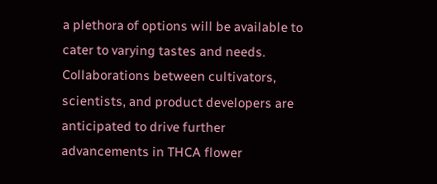a plethora of options will be available to cater to varying tastes and needs. Collaborations between cultivators, scientists, and product developers are anticipated to drive further advancements in THCA flower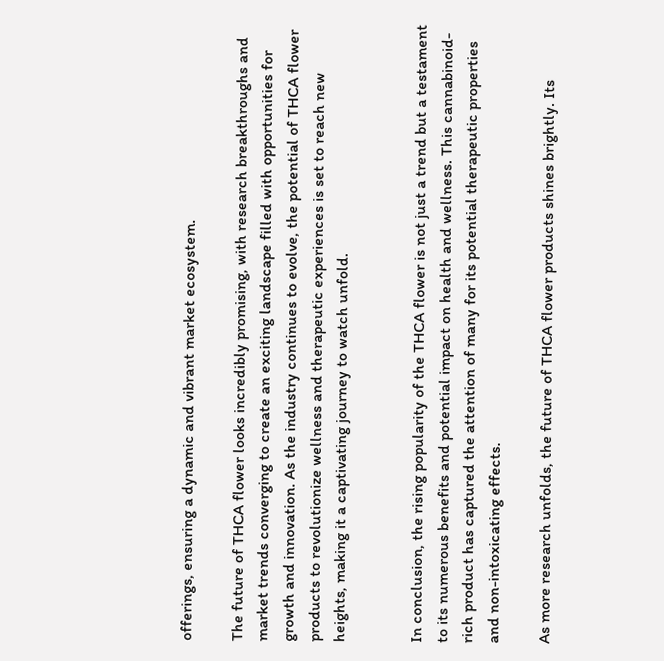offerings, ensuring a dynamic and vibrant market ecosystem.

The future of THCA flower looks incredibly promising, with research breakthroughs and market trends converging to create an exciting landscape filled with opportunities for growth and innovation. As the industry continues to evolve, the potential of THCA flower products to revolutionize wellness and therapeutic experiences is set to reach new heights, making it a captivating journey to watch unfold.


In conclusion, the rising popularity of the THCA flower is not just a trend but a testament to its numerous benefits and potential impact on health and wellness. This cannabinoid-rich product has captured the attention of many for its potential therapeutic properties and non-intoxicating effects.

As more research unfolds, the future of THCA flower products shines brightly. Its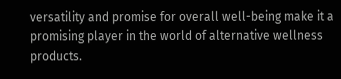versatility and promise for overall well-being make it a promising player in the world of alternative wellness products.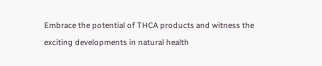Embrace the potential of THCA products and witness the exciting developments in natural health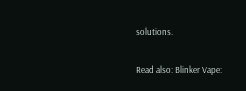solutions.

Read also: Blinker Vape: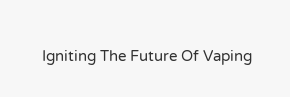Igniting The Future Of Vaping